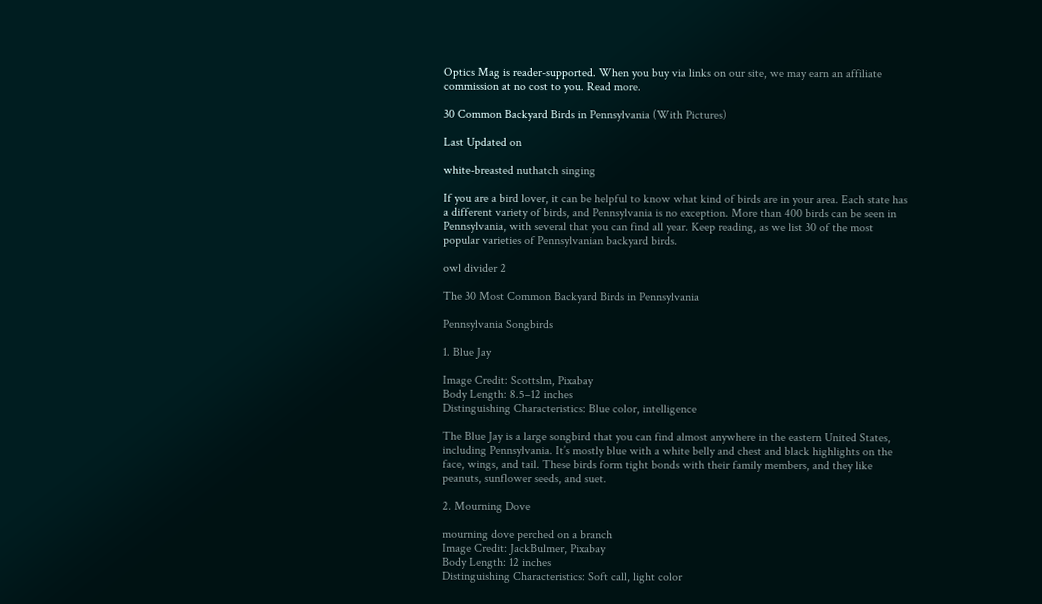Optics Mag is reader-supported. When you buy via links on our site, we may earn an affiliate commission at no cost to you. Read more.

30 Common Backyard Birds in Pennsylvania (With Pictures)

Last Updated on

white-breasted nuthatch singing

If you are a bird lover, it can be helpful to know what kind of birds are in your area. Each state has a different variety of birds, and Pennsylvania is no exception. More than 400 birds can be seen in Pennsylvania, with several that you can find all year. Keep reading, as we list 30 of the most popular varieties of Pennsylvanian backyard birds.

owl divider 2

The 30 Most Common Backyard Birds in Pennsylvania

Pennsylvania Songbirds

1. Blue Jay

Image Credit: Scottslm, Pixabay
Body Length: 8.5–12 inches
Distinguishing Characteristics: Blue color, intelligence

The Blue Jay is a large songbird that you can find almost anywhere in the eastern United States, including Pennsylvania. It’s mostly blue with a white belly and chest and black highlights on the face, wings, and tail. These birds form tight bonds with their family members, and they like peanuts, sunflower seeds, and suet.

2. Mourning Dove

mourning dove perched on a branch
Image Credit: JackBulmer, Pixabay
Body Length: 12 inches
Distinguishing Characteristics: Soft call, light color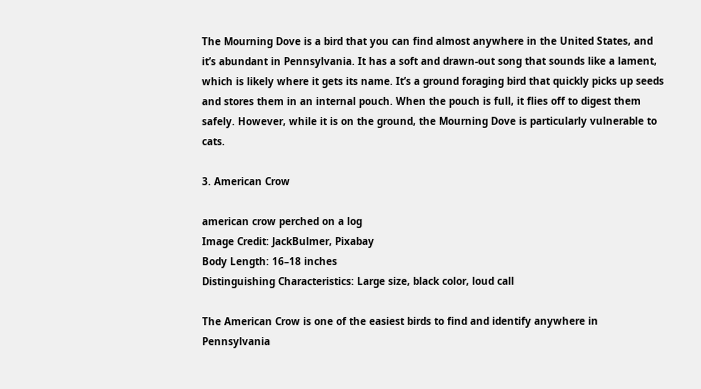The Mourning Dove is a bird that you can find almost anywhere in the United States, and it’s abundant in Pennsylvania. It has a soft and drawn-out song that sounds like a lament, which is likely where it gets its name. It’s a ground foraging bird that quickly picks up seeds and stores them in an internal pouch. When the pouch is full, it flies off to digest them safely. However, while it is on the ground, the Mourning Dove is particularly vulnerable to cats.

3. American Crow

american crow perched on a log
Image Credit: JackBulmer, Pixabay
Body Length: 16–18 inches
Distinguishing Characteristics: Large size, black color, loud call

The American Crow is one of the easiest birds to find and identify anywhere in Pennsylvania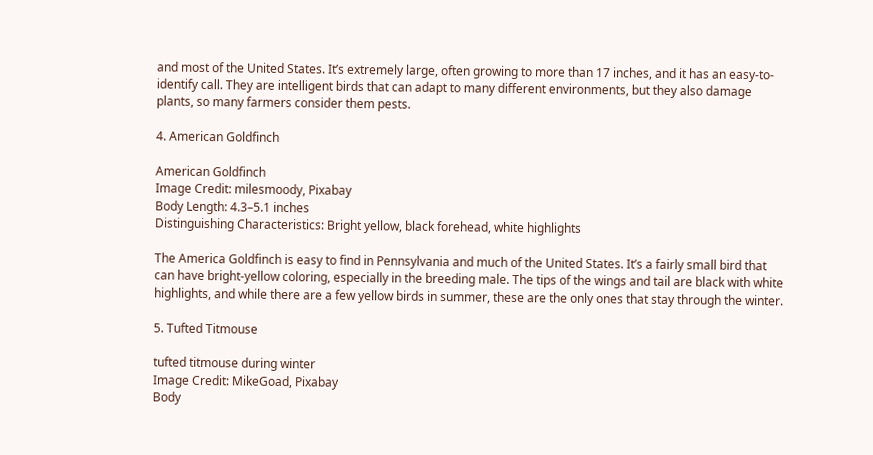and most of the United States. It’s extremely large, often growing to more than 17 inches, and it has an easy-to-identify call. They are intelligent birds that can adapt to many different environments, but they also damage plants, so many farmers consider them pests.

4. American Goldfinch

American Goldfinch
Image Credit: milesmoody, Pixabay
Body Length: 4.3–5.1 inches
Distinguishing Characteristics: Bright yellow, black forehead, white highlights

The America Goldfinch is easy to find in Pennsylvania and much of the United States. It’s a fairly small bird that can have bright-yellow coloring, especially in the breeding male. The tips of the wings and tail are black with white highlights, and while there are a few yellow birds in summer, these are the only ones that stay through the winter.

5. Tufted Titmouse

tufted titmouse during winter
Image Credit: MikeGoad, Pixabay
Body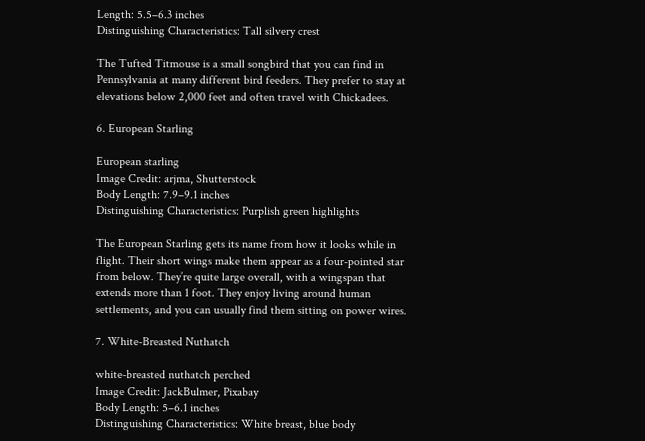Length: 5.5–6.3 inches
Distinguishing Characteristics: Tall silvery crest

The Tufted Titmouse is a small songbird that you can find in Pennsylvania at many different bird feeders. They prefer to stay at elevations below 2,000 feet and often travel with Chickadees.

6. European Starling

European starling
Image Credit: arjma, Shutterstock
Body Length: 7.9–9.1 inches
Distinguishing Characteristics: Purplish green highlights

The European Starling gets its name from how it looks while in flight. Their short wings make them appear as a four-pointed star from below. They’re quite large overall, with a wingspan that extends more than 1 foot. They enjoy living around human settlements, and you can usually find them sitting on power wires.

7. White-Breasted Nuthatch

white-breasted nuthatch perched
Image Credit: JackBulmer, Pixabay
Body Length: 5–6.1 inches
Distinguishing Characteristics: White breast, blue body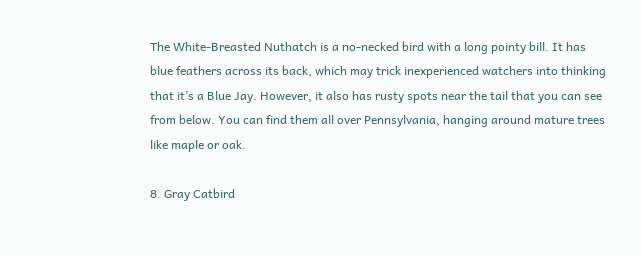The White-Breasted Nuthatch is a no-necked bird with a long pointy bill. It has blue feathers across its back, which may trick inexperienced watchers into thinking that it’s a Blue Jay. However, it also has rusty spots near the tail that you can see from below. You can find them all over Pennsylvania, hanging around mature trees like maple or oak.

8. Gray Catbird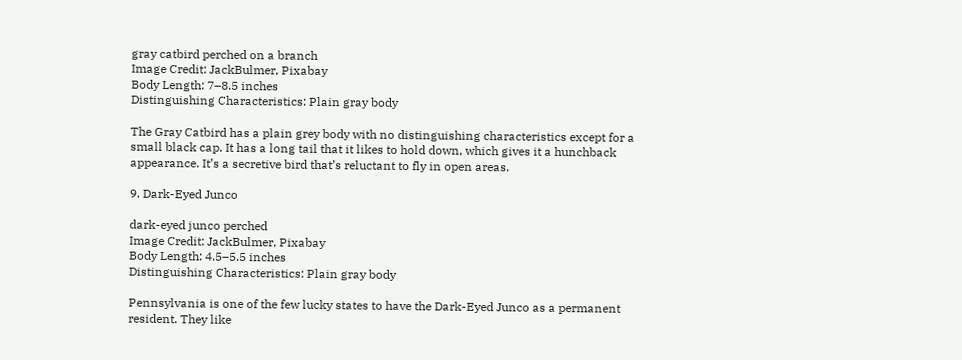gray catbird perched on a branch
Image Credit: JackBulmer, Pixabay
Body Length: 7–8.5 inches
Distinguishing Characteristics: Plain gray body

The Gray Catbird has a plain grey body with no distinguishing characteristics except for a small black cap. It has a long tail that it likes to hold down, which gives it a hunchback appearance. It’s a secretive bird that’s reluctant to fly in open areas.

9. Dark-Eyed Junco

dark-eyed junco perched
Image Credit: JackBulmer, Pixabay
Body Length: 4.5–5.5 inches
Distinguishing Characteristics: Plain gray body

Pennsylvania is one of the few lucky states to have the Dark-Eyed Junco as a permanent resident. They like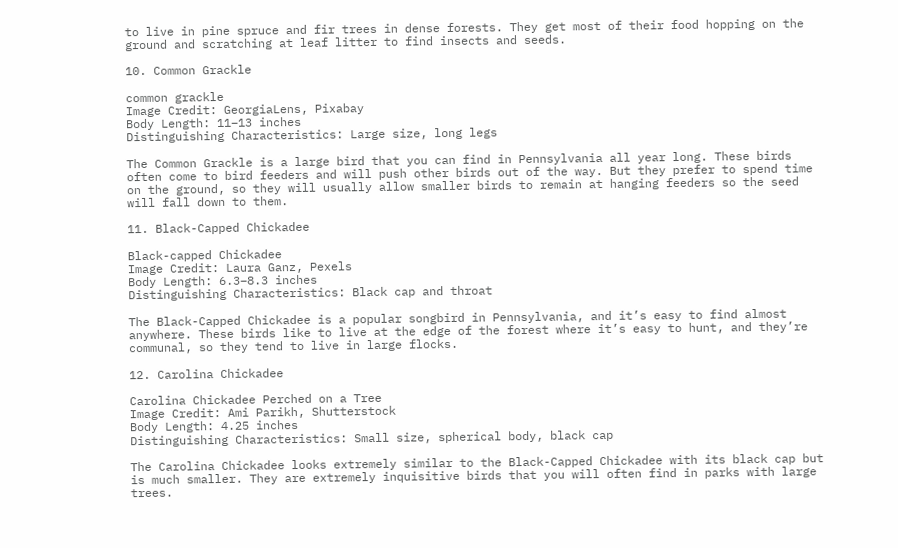to live in pine spruce and fir trees in dense forests. They get most of their food hopping on the ground and scratching at leaf litter to find insects and seeds.

10. Common Grackle

common grackle
Image Credit: GeorgiaLens, Pixabay
Body Length: 11–13 inches
Distinguishing Characteristics: Large size, long legs

The Common Grackle is a large bird that you can find in Pennsylvania all year long. These birds often come to bird feeders and will push other birds out of the way. But they prefer to spend time on the ground, so they will usually allow smaller birds to remain at hanging feeders so the seed will fall down to them.

11. Black-Capped Chickadee

Black-capped Chickadee
Image Credit: Laura Ganz, Pexels
Body Length: 6.3–8.3 inches
Distinguishing Characteristics: Black cap and throat

The Black-Capped Chickadee is a popular songbird in Pennsylvania, and it’s easy to find almost anywhere. These birds like to live at the edge of the forest where it’s easy to hunt, and they’re communal, so they tend to live in large flocks.

12. Carolina Chickadee

Carolina Chickadee Perched on a Tree
Image Credit: Ami Parikh, Shutterstock
Body Length: 4.25 inches
Distinguishing Characteristics: Small size, spherical body, black cap

The Carolina Chickadee looks extremely similar to the Black-Capped Chickadee with its black cap but is much smaller. They are extremely inquisitive birds that you will often find in parks with large trees.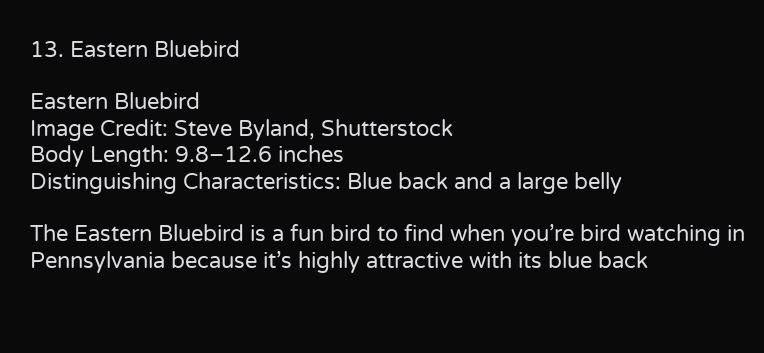13. Eastern Bluebird

Eastern Bluebird
Image Credit: Steve Byland, Shutterstock
Body Length: 9.8–12.6 inches
Distinguishing Characteristics: Blue back and a large belly

The Eastern Bluebird is a fun bird to find when you’re bird watching in Pennsylvania because it’s highly attractive with its blue back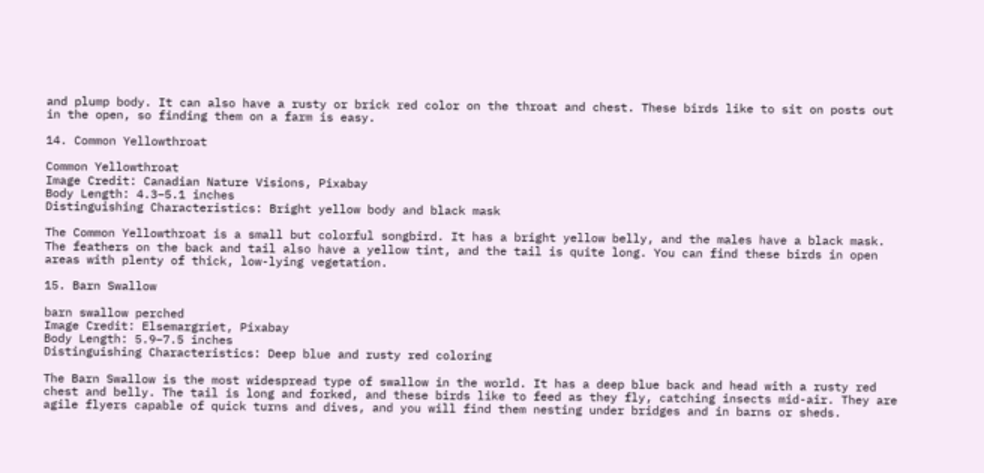and plump body. It can also have a rusty or brick red color on the throat and chest. These birds like to sit on posts out in the open, so finding them on a farm is easy.

14. Common Yellowthroat

Common Yellowthroat
Image Credit: Canadian Nature Visions, Pixabay
Body Length: 4.3–5.1 inches
Distinguishing Characteristics: Bright yellow body and black mask

The Common Yellowthroat is a small but colorful songbird. It has a bright yellow belly, and the males have a black mask. The feathers on the back and tail also have a yellow tint, and the tail is quite long. You can find these birds in open areas with plenty of thick, low-lying vegetation.

15. Barn Swallow

barn swallow perched
Image Credit: Elsemargriet, Pixabay
Body Length: 5.9–7.5 inches
Distinguishing Characteristics: Deep blue and rusty red coloring

The Barn Swallow is the most widespread type of swallow in the world. It has a deep blue back and head with a rusty red chest and belly. The tail is long and forked, and these birds like to feed as they fly, catching insects mid-air. They are agile flyers capable of quick turns and dives, and you will find them nesting under bridges and in barns or sheds.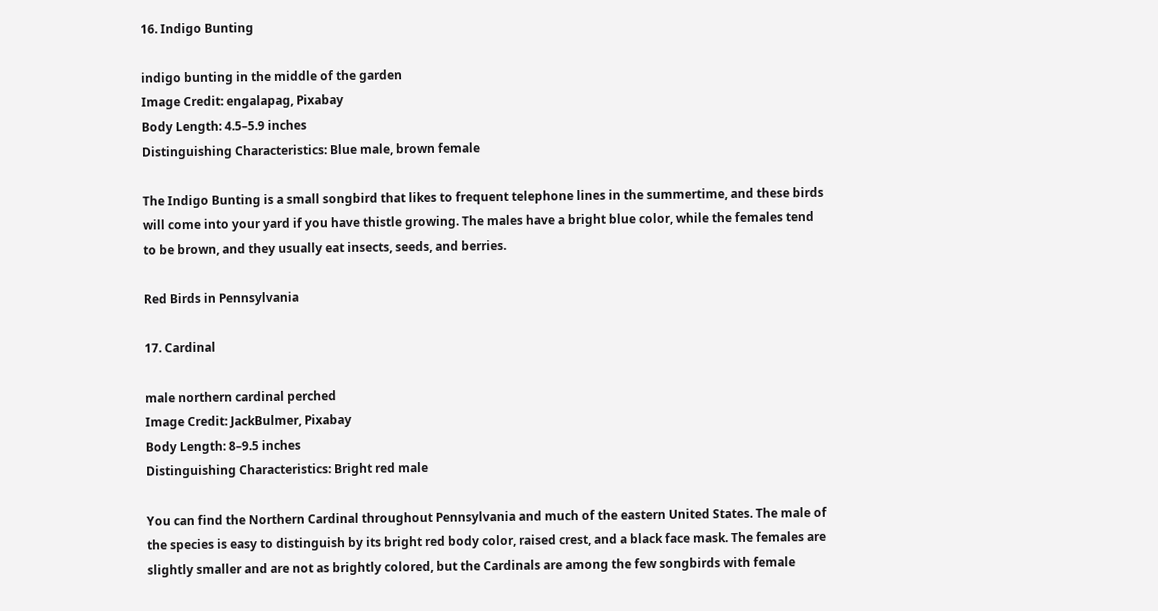16. Indigo Bunting

indigo bunting in the middle of the garden
Image Credit: engalapag, Pixabay
Body Length: 4.5–5.9 inches
Distinguishing Characteristics: Blue male, brown female

The Indigo Bunting is a small songbird that likes to frequent telephone lines in the summertime, and these birds will come into your yard if you have thistle growing. The males have a bright blue color, while the females tend to be brown, and they usually eat insects, seeds, and berries.

Red Birds in Pennsylvania

17. Cardinal

male northern cardinal perched
Image Credit: JackBulmer, Pixabay
Body Length: 8–9.5 inches
Distinguishing Characteristics: Bright red male

You can find the Northern Cardinal throughout Pennsylvania and much of the eastern United States. The male of the species is easy to distinguish by its bright red body color, raised crest, and a black face mask. The females are slightly smaller and are not as brightly colored, but the Cardinals are among the few songbirds with female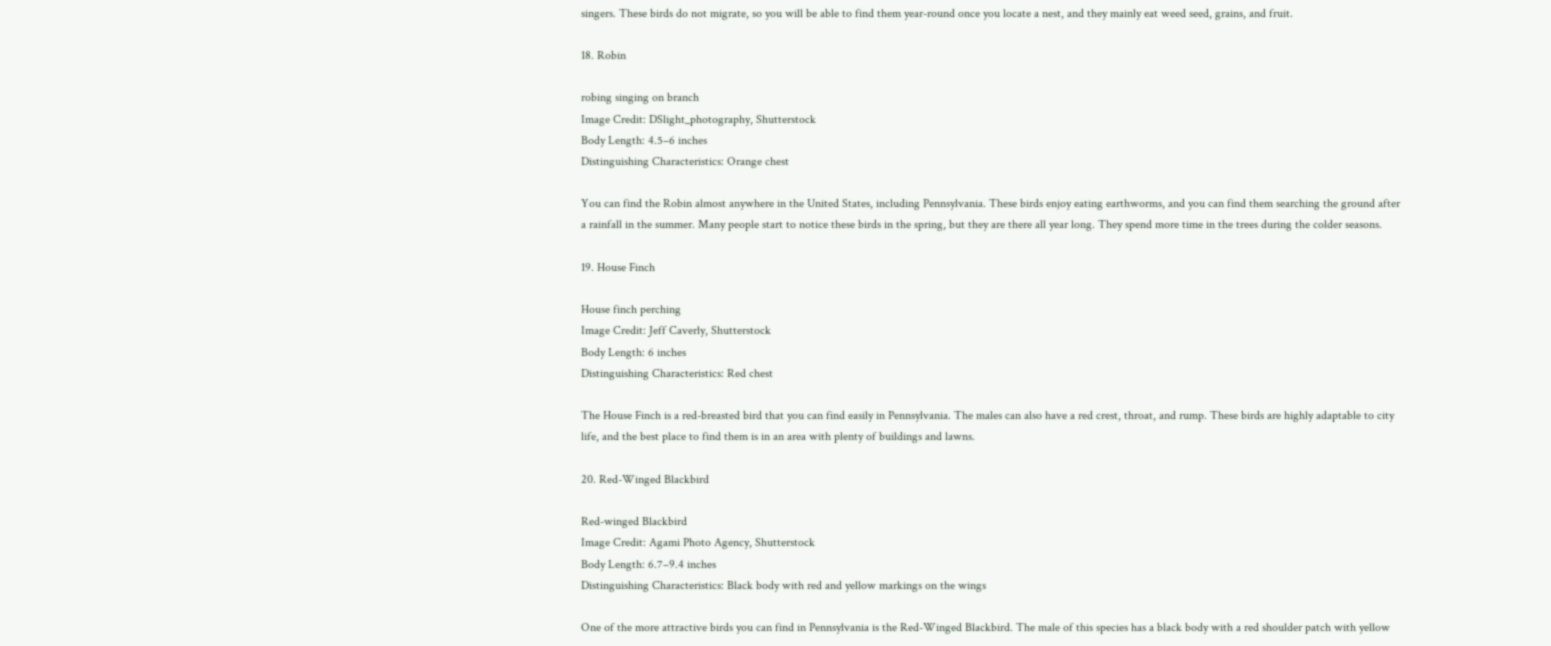singers. These birds do not migrate, so you will be able to find them year-round once you locate a nest, and they mainly eat weed seed, grains, and fruit.

18. Robin

robing singing on branch
Image Credit: DSlight_photography, Shutterstock
Body Length: 4.5–6 inches
Distinguishing Characteristics: Orange chest

You can find the Robin almost anywhere in the United States, including Pennsylvania. These birds enjoy eating earthworms, and you can find them searching the ground after a rainfall in the summer. Many people start to notice these birds in the spring, but they are there all year long. They spend more time in the trees during the colder seasons.

19. House Finch

House finch perching
Image Credit: Jeff Caverly, Shutterstock
Body Length: 6 inches
Distinguishing Characteristics: Red chest

The House Finch is a red-breasted bird that you can find easily in Pennsylvania. The males can also have a red crest, throat, and rump. These birds are highly adaptable to city life, and the best place to find them is in an area with plenty of buildings and lawns.

20. Red-Winged Blackbird

Red-winged Blackbird
Image Credit: Agami Photo Agency, Shutterstock
Body Length: 6.7–9.4 inches
Distinguishing Characteristics: Black body with red and yellow markings on the wings

One of the more attractive birds you can find in Pennsylvania is the Red-Winged Blackbird. The male of this species has a black body with a red shoulder patch with yellow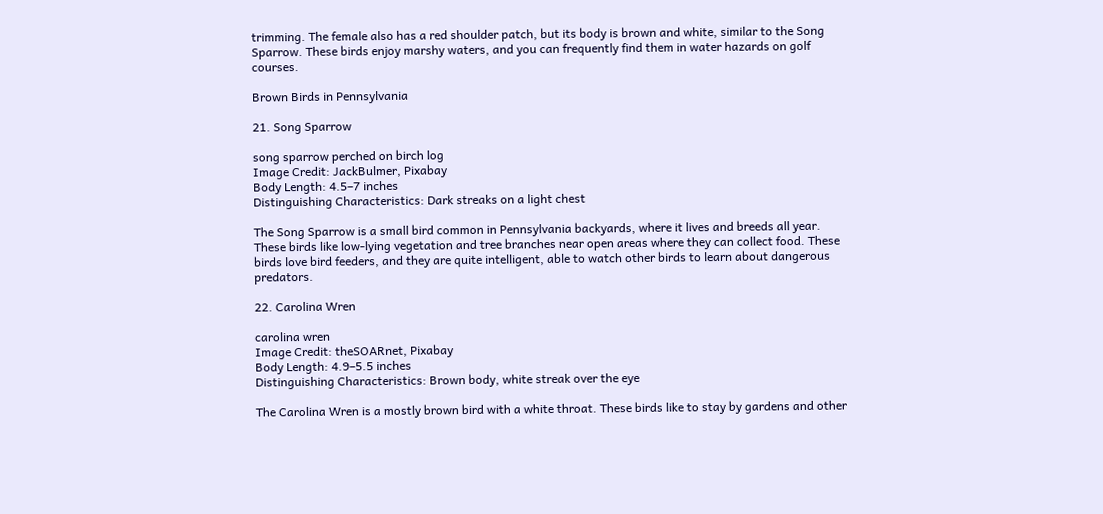trimming. The female also has a red shoulder patch, but its body is brown and white, similar to the Song Sparrow. These birds enjoy marshy waters, and you can frequently find them in water hazards on golf courses.

Brown Birds in Pennsylvania

21. Song Sparrow

song sparrow perched on birch log
Image Credit: JackBulmer, Pixabay
Body Length: 4.5–7 inches
Distinguishing Characteristics: Dark streaks on a light chest

The Song Sparrow is a small bird common in Pennsylvania backyards, where it lives and breeds all year. These birds like low-lying vegetation and tree branches near open areas where they can collect food. These birds love bird feeders, and they are quite intelligent, able to watch other birds to learn about dangerous predators.

22. Carolina Wren

carolina wren
Image Credit: theSOARnet, Pixabay
Body Length: 4.9–5.5 inches
Distinguishing Characteristics: Brown body, white streak over the eye

The Carolina Wren is a mostly brown bird with a white throat. These birds like to stay by gardens and other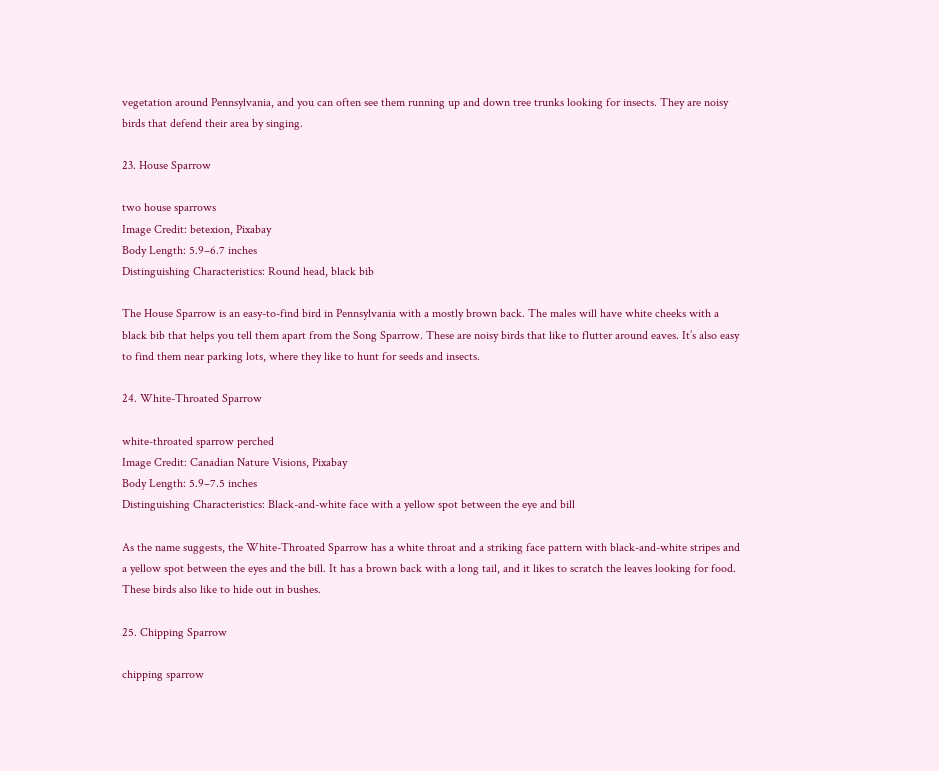vegetation around Pennsylvania, and you can often see them running up and down tree trunks looking for insects. They are noisy birds that defend their area by singing.

23. House Sparrow

two house sparrows
Image Credit: betexion, Pixabay
Body Length: 5.9–6.7 inches
Distinguishing Characteristics: Round head, black bib

The House Sparrow is an easy-to-find bird in Pennsylvania with a mostly brown back. The males will have white cheeks with a black bib that helps you tell them apart from the Song Sparrow. These are noisy birds that like to flutter around eaves. It’s also easy to find them near parking lots, where they like to hunt for seeds and insects.

24. White-Throated Sparrow

white-throated sparrow perched
Image Credit: Canadian Nature Visions, Pixabay
Body Length: 5.9–7.5 inches
Distinguishing Characteristics: Black-and-white face with a yellow spot between the eye and bill

As the name suggests, the White-Throated Sparrow has a white throat and a striking face pattern with black-and-white stripes and a yellow spot between the eyes and the bill. It has a brown back with a long tail, and it likes to scratch the leaves looking for food. These birds also like to hide out in bushes.

25. Chipping Sparrow

chipping sparrow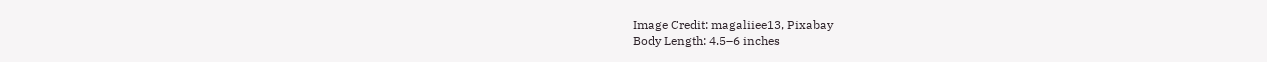Image Credit: magaliiee13, Pixabay
Body Length: 4.5–6 inches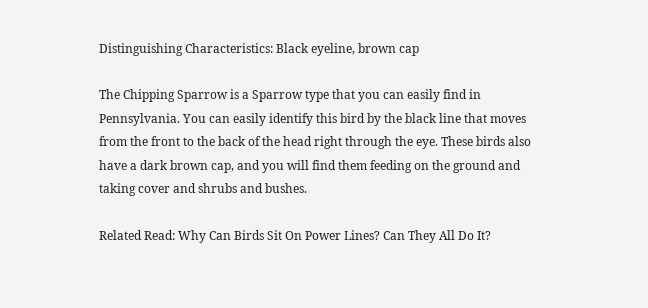Distinguishing Characteristics: Black eyeline, brown cap

The Chipping Sparrow is a Sparrow type that you can easily find in Pennsylvania. You can easily identify this bird by the black line that moves from the front to the back of the head right through the eye. These birds also have a dark brown cap, and you will find them feeding on the ground and taking cover and shrubs and bushes.

Related Read: Why Can Birds Sit On Power Lines? Can They All Do It?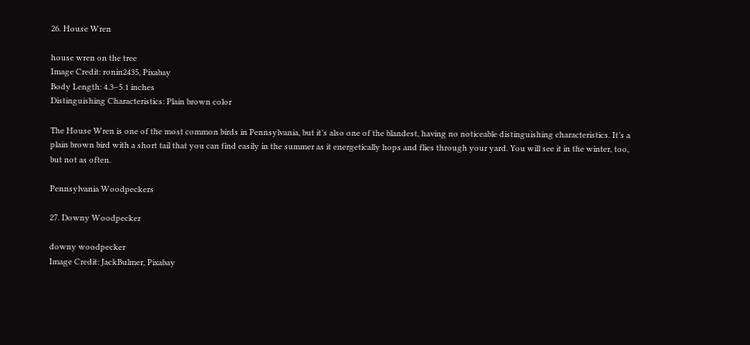26. House Wren

house wren on the tree
Image Credit: ronin2435, Pixabay
Body Length: 4.3–5.1 inches
Distinguishing Characteristics: Plain brown color

The House Wren is one of the most common birds in Pennsylvania, but it’s also one of the blandest, having no noticeable distinguishing characteristics. It’s a plain brown bird with a short tail that you can find easily in the summer as it energetically hops and flies through your yard. You will see it in the winter, too, but not as often.

Pennsylvania Woodpeckers

27. Downy Woodpecker

downy woodpecker
Image Credit: JackBulmer, Pixabay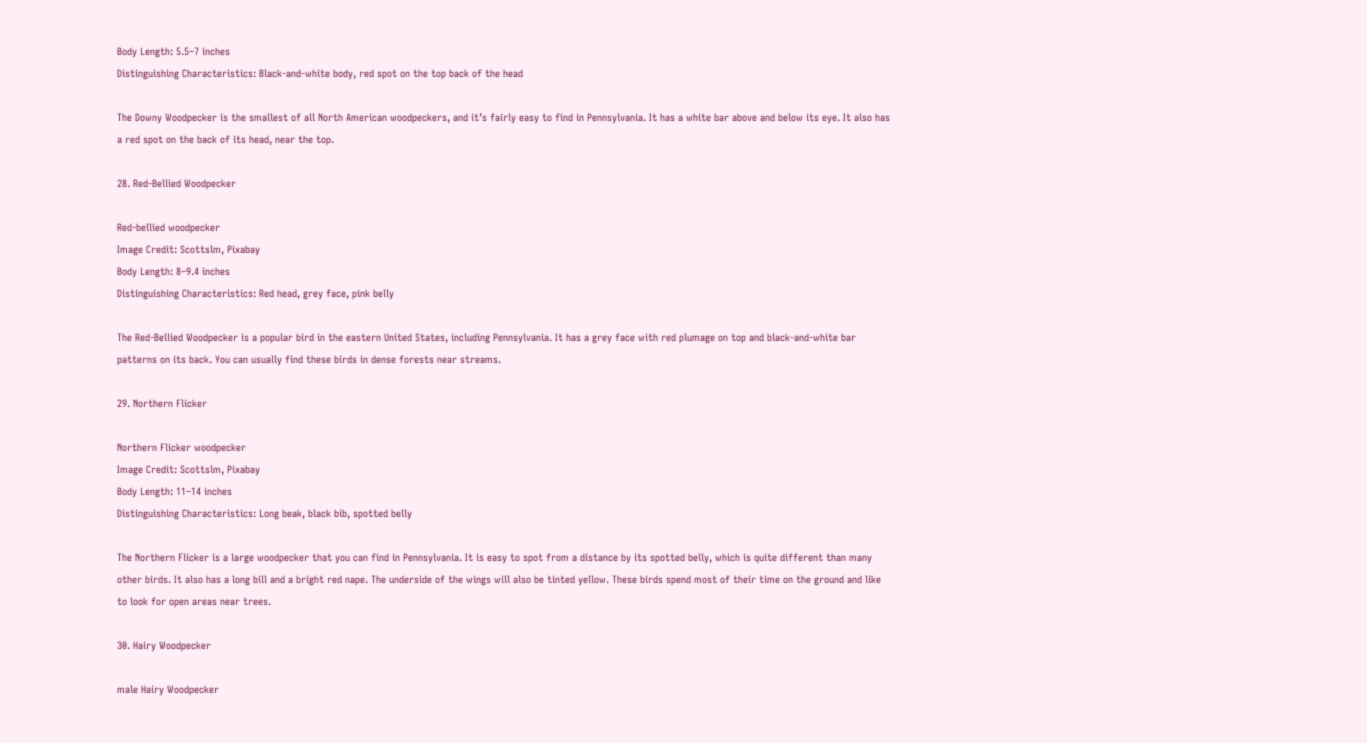Body Length: 5.5–7 inches
Distinguishing Characteristics: Black-and-white body, red spot on the top back of the head

The Downy Woodpecker is the smallest of all North American woodpeckers, and it’s fairly easy to find in Pennsylvania. It has a white bar above and below its eye. It also has a red spot on the back of its head, near the top.

28. Red-Bellied Woodpecker

Red-bellied woodpecker
Image Credit: Scottslm, Pixabay
Body Length: 8–9.4 inches
Distinguishing Characteristics: Red head, grey face, pink belly

The Red-Bellied Woodpecker is a popular bird in the eastern United States, including Pennsylvania. It has a grey face with red plumage on top and black-and-white bar patterns on its back. You can usually find these birds in dense forests near streams.

29. Northern Flicker

Northern Flicker woodpecker
Image Credit: Scottslm, Pixabay
Body Length: 11–14 inches
Distinguishing Characteristics: Long beak, black bib, spotted belly

The Northern Flicker is a large woodpecker that you can find in Pennsylvania. It is easy to spot from a distance by its spotted belly, which is quite different than many other birds. It also has a long bill and a bright red nape. The underside of the wings will also be tinted yellow. These birds spend most of their time on the ground and like to look for open areas near trees.

30. Hairy Woodpecker

male Hairy Woodpecker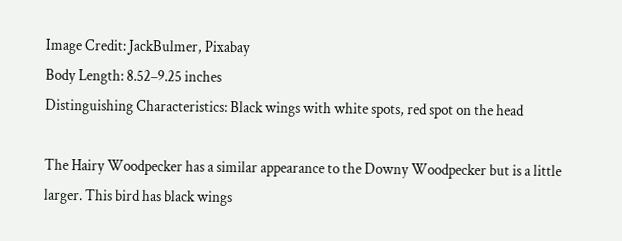Image Credit: JackBulmer, Pixabay
Body Length: 8.52–9.25 inches
Distinguishing Characteristics: Black wings with white spots, red spot on the head

The Hairy Woodpecker has a similar appearance to the Downy Woodpecker but is a little larger. This bird has black wings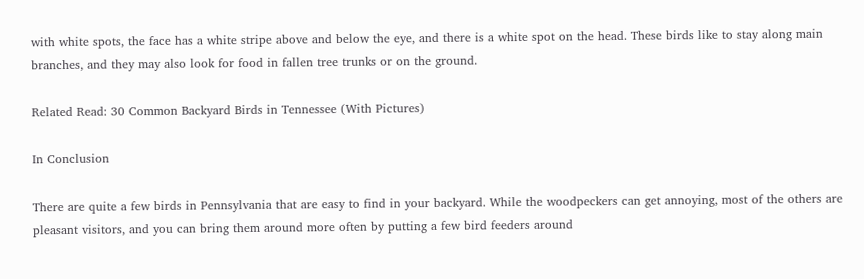with white spots, the face has a white stripe above and below the eye, and there is a white spot on the head. These birds like to stay along main branches, and they may also look for food in fallen tree trunks or on the ground.

Related Read: 30 Common Backyard Birds in Tennessee (With Pictures)

In Conclusion

There are quite a few birds in Pennsylvania that are easy to find in your backyard. While the woodpeckers can get annoying, most of the others are pleasant visitors, and you can bring them around more often by putting a few bird feeders around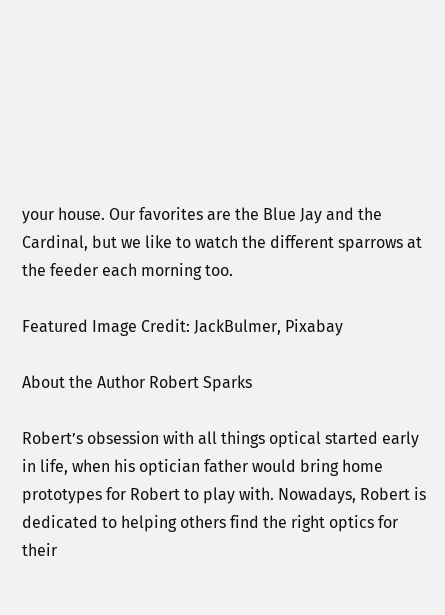your house. Our favorites are the Blue Jay and the Cardinal, but we like to watch the different sparrows at the feeder each morning too.

Featured Image Credit: JackBulmer, Pixabay

About the Author Robert Sparks

Robert’s obsession with all things optical started early in life, when his optician father would bring home prototypes for Robert to play with. Nowadays, Robert is dedicated to helping others find the right optics for their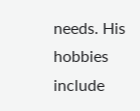needs. His hobbies include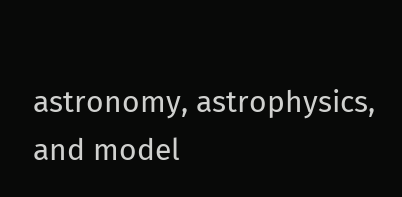astronomy, astrophysics, and model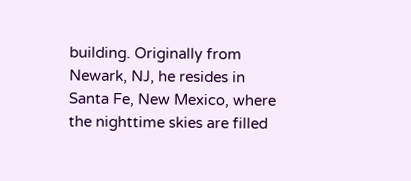building. Originally from Newark, NJ, he resides in Santa Fe, New Mexico, where the nighttime skies are filled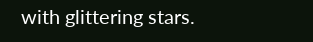with glittering stars.